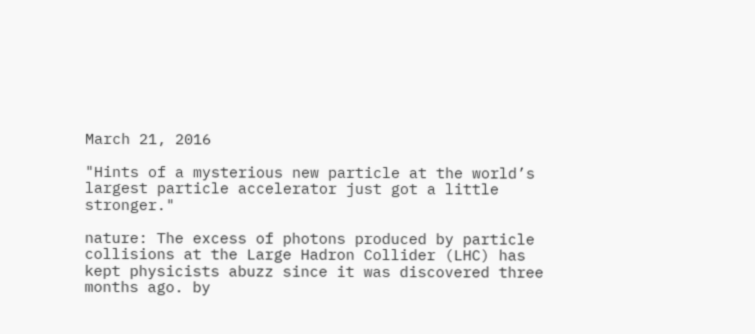March 21, 2016

"Hints of a mysterious new particle at the world’s largest particle accelerator just got a little stronger."

nature: The excess of photons produced by particle collisions at the Large Hadron Collider (LHC) has kept physicists abuzz since it was discovered three months ago. by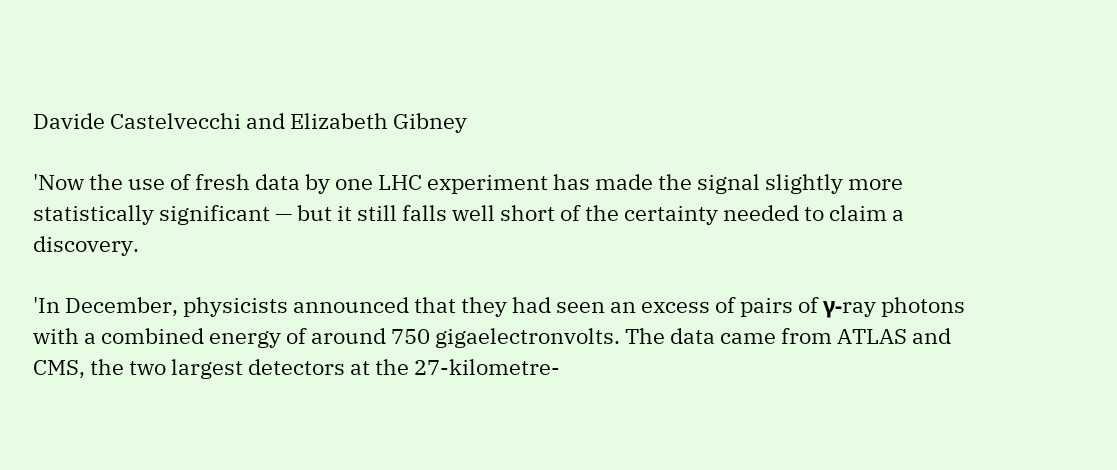Davide Castelvecchi and Elizabeth Gibney

'Now the use of fresh data by one LHC experiment has made the signal slightly more statistically significant — but it still falls well short of the certainty needed to claim a discovery.

'In December, physicists announced that they had seen an excess of pairs of γ-ray photons with a combined energy of around 750 gigaelectronvolts. The data came from ATLAS and CMS, the two largest detectors at the 27-kilometre-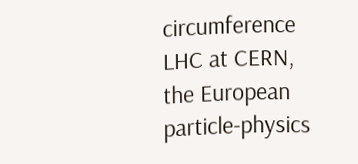circumference LHC at CERN, the European particle-physics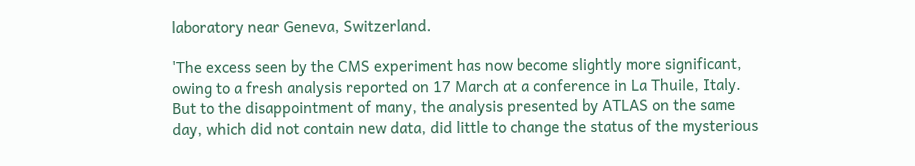laboratory near Geneva, Switzerland.

'The excess seen by the CMS experiment has now become slightly more significant, owing to a fresh analysis reported on 17 March at a conference in La Thuile, Italy. But to the disappointment of many, the analysis presented by ATLAS on the same day, which did not contain new data, did little to change the status of the mysterious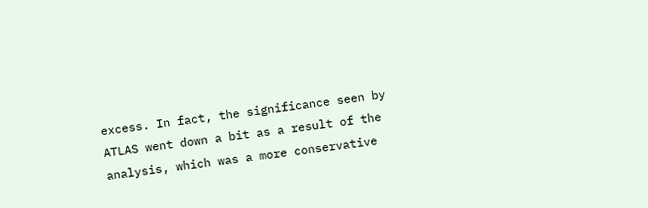excess. In fact, the significance seen by ATLAS went down a bit as a result of the analysis, which was a more conservative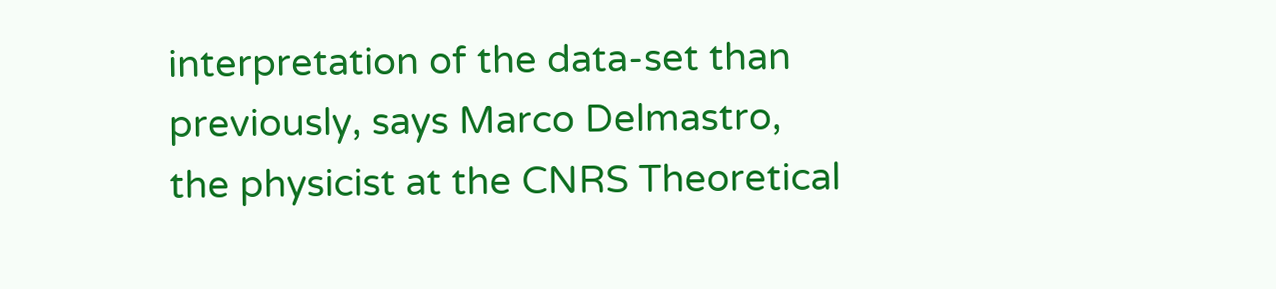interpretation of the data-set than previously, says Marco Delmastro, the physicist at the CNRS Theoretical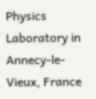Physics Laboratory in Annecy-le-Vieux, France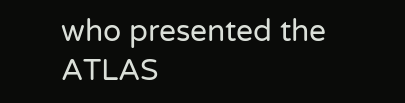who presented the ATLAS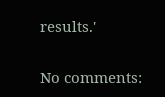results.'

No comments: